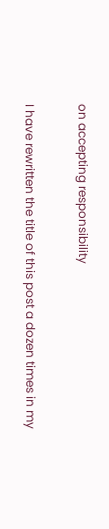on accepting responsibility

I have rewritten the title of this post a dozen times in my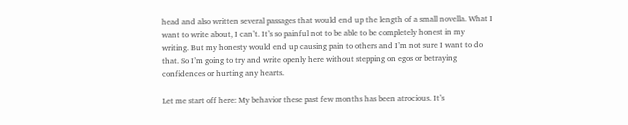head and also written several passages that would end up the length of a small novella. What I want to write about, I can’t. It’s so painful not to be able to be completely honest in my writing. But my honesty would end up causing pain to others and I’m not sure I want to do that. So I’m going to try and write openly here without stepping on egos or betraying confidences or hurting any hearts.

Let me start off here: My behavior these past few months has been atrocious. It’s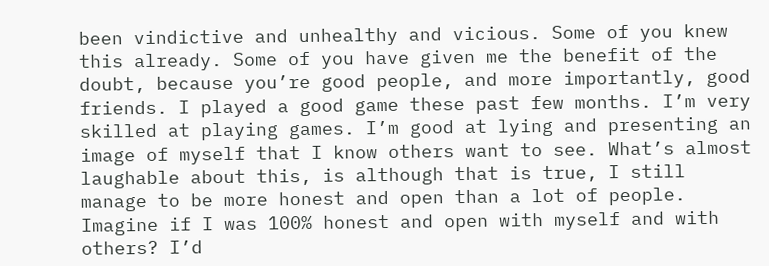been vindictive and unhealthy and vicious. Some of you knew this already. Some of you have given me the benefit of the doubt, because you’re good people, and more importantly, good friends. I played a good game these past few months. I’m very skilled at playing games. I’m good at lying and presenting an image of myself that I know others want to see. What’s almost laughable about this, is although that is true, I still manage to be more honest and open than a lot of people. Imagine if I was 100% honest and open with myself and with others? I’d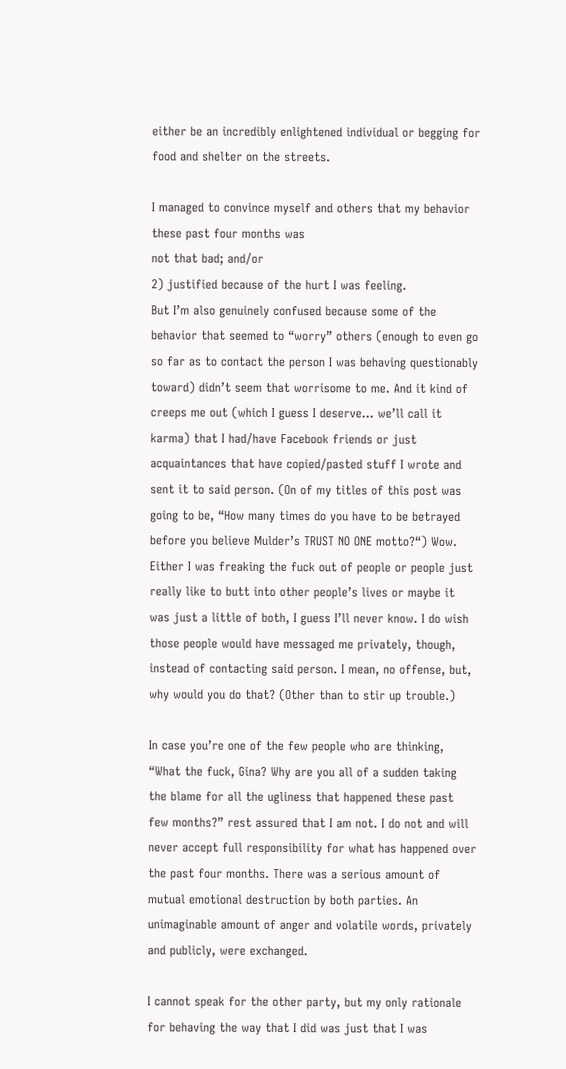either be an incredibly enlightened individual or begging for food and shelter on the streets.

I managed to convince myself and others that my behavior these past four months was
not that bad; and/or
2) justified because of the hurt I was feeling.
But I’m also genuinely confused because some of the behavior that seemed to “worry” others (enough to even go so far as to contact the person I was behaving questionably toward) didn’t seem that worrisome to me. And it kind of creeps me out (which I guess I deserve… we’ll call it karma) that I had/have Facebook friends or just acquaintances that have copied/pasted stuff I wrote and sent it to said person. (On of my titles of this post was going to be, “How many times do you have to be betrayed before you believe Mulder’s TRUST NO ONE motto?“) Wow. Either I was freaking the fuck out of people or people just really like to butt into other people’s lives or maybe it was just a little of both, I guess I’ll never know. I do wish those people would have messaged me privately, though, instead of contacting said person. I mean, no offense, but, why would you do that? (Other than to stir up trouble.)

In case you’re one of the few people who are thinking, “What the fuck, Gina? Why are you all of a sudden taking the blame for all the ugliness that happened these past few months?” rest assured that I am not. I do not and will never accept full responsibility for what has happened over the past four months. There was a serious amount of mutual emotional destruction by both parties. An unimaginable amount of anger and volatile words, privately and publicly, were exchanged.

I cannot speak for the other party, but my only rationale for behaving the way that I did was just that I was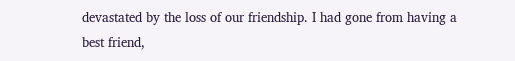devastated by the loss of our friendship. I had gone from having a best friend,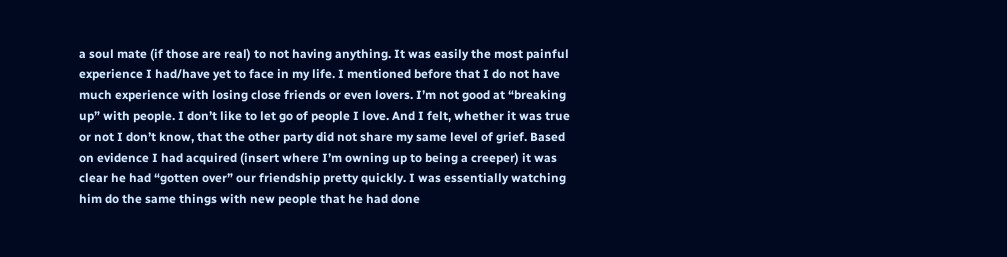a soul mate (if those are real) to not having anything. It was easily the most painful experience I had/have yet to face in my life. I mentioned before that I do not have much experience with losing close friends or even lovers. I’m not good at “breaking up” with people. I don’t like to let go of people I love. And I felt, whether it was true or not I don’t know, that the other party did not share my same level of grief. Based on evidence I had acquired (insert where I’m owning up to being a creeper) it was clear he had “gotten over” our friendship pretty quickly. I was essentially watching him do the same things with new people that he had done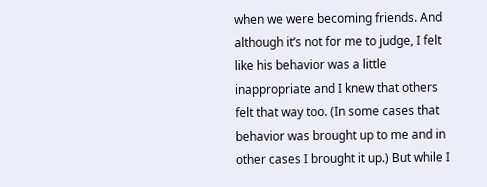when we were becoming friends. And although it’s not for me to judge, I felt like his behavior was a little inappropriate and I knew that others felt that way too. (In some cases that behavior was brought up to me and in other cases I brought it up.) But while I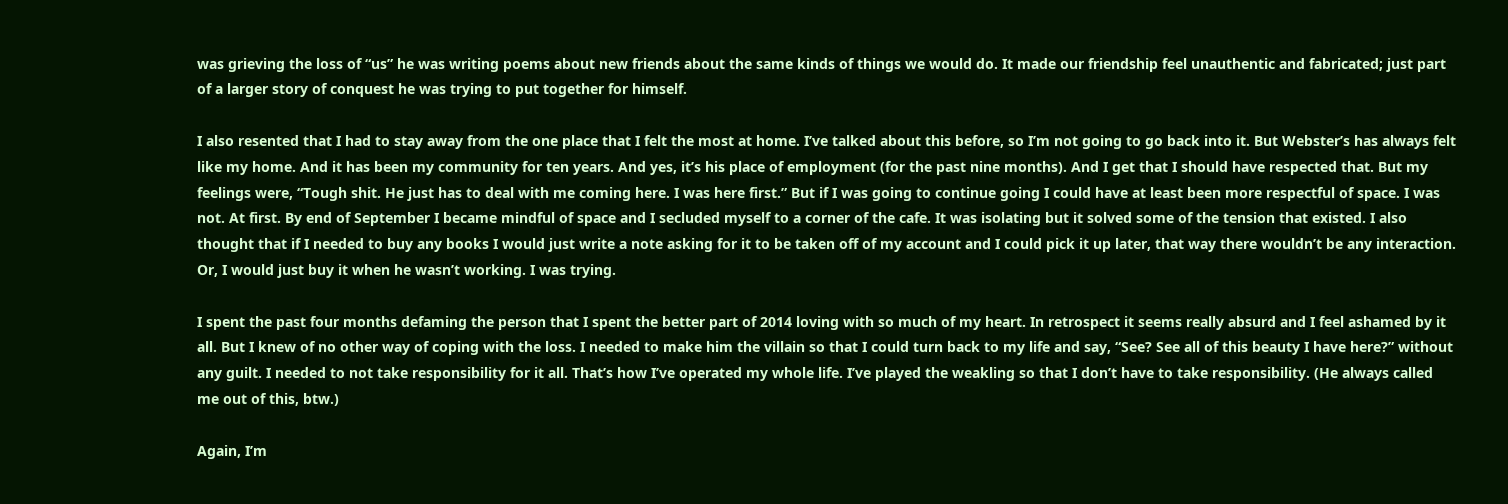was grieving the loss of “us” he was writing poems about new friends about the same kinds of things we would do. It made our friendship feel unauthentic and fabricated; just part of a larger story of conquest he was trying to put together for himself.

I also resented that I had to stay away from the one place that I felt the most at home. I’ve talked about this before, so I’m not going to go back into it. But Webster’s has always felt like my home. And it has been my community for ten years. And yes, it’s his place of employment (for the past nine months). And I get that I should have respected that. But my feelings were, “Tough shit. He just has to deal with me coming here. I was here first.” But if I was going to continue going I could have at least been more respectful of space. I was not. At first. By end of September I became mindful of space and I secluded myself to a corner of the cafe. It was isolating but it solved some of the tension that existed. I also thought that if I needed to buy any books I would just write a note asking for it to be taken off of my account and I could pick it up later, that way there wouldn’t be any interaction. Or, I would just buy it when he wasn’t working. I was trying.

I spent the past four months defaming the person that I spent the better part of 2014 loving with so much of my heart. In retrospect it seems really absurd and I feel ashamed by it all. But I knew of no other way of coping with the loss. I needed to make him the villain so that I could turn back to my life and say, “See? See all of this beauty I have here?” without any guilt. I needed to not take responsibility for it all. That’s how I’ve operated my whole life. I’ve played the weakling so that I don’t have to take responsibility. (He always called me out of this, btw.)

Again, I’m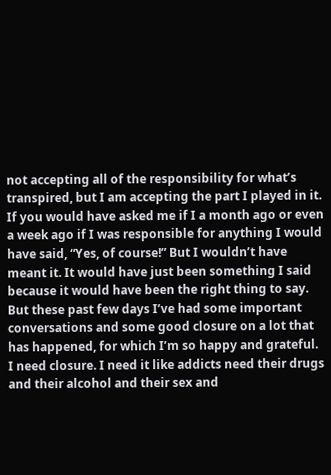not accepting all of the responsibility for what’s transpired, but I am accepting the part I played in it. If you would have asked me if I a month ago or even a week ago if I was responsible for anything I would have said, “Yes, of course!” But I wouldn’t have meant it. It would have just been something I said because it would have been the right thing to say. But these past few days I’ve had some important conversations and some good closure on a lot that has happened, for which I’m so happy and grateful. I need closure. I need it like addicts need their drugs and their alcohol and their sex and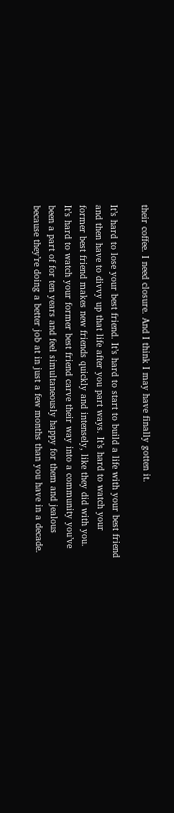their coffee. I need closure. And I think I may have finally gotten it.

It’s hard to lose your best friend. It’s hard to start to build a life with your best friend and then have to divvy up that life after you part ways. It’s hard to watch your former best friend makes new friends quickly and intensely, like they did with you. It’s hard to watch your former best friend carve their way into a community you’ve been a part of for ten years and feel simultaneously happy for them and jealous because they’re doing a better job at in just a few months than you have in a decade.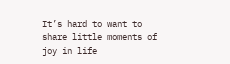It’s hard to want to share little moments of joy in life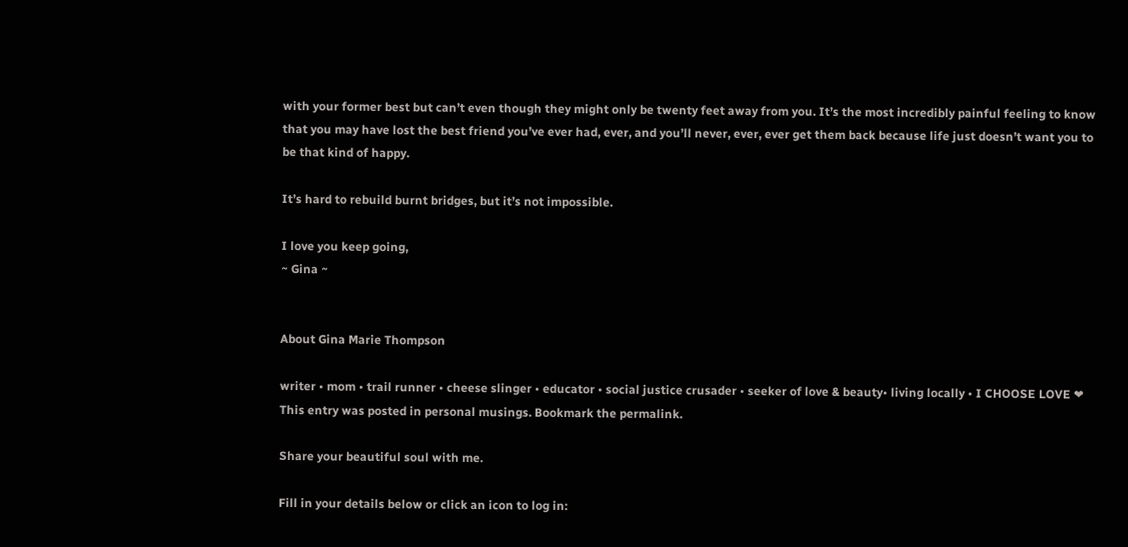with your former best but can’t even though they might only be twenty feet away from you. It’s the most incredibly painful feeling to know that you may have lost the best friend you’ve ever had, ever, and you’ll never, ever, ever get them back because life just doesn’t want you to be that kind of happy.

It’s hard to rebuild burnt bridges, but it’s not impossible.

I love you keep going,
~ Gina ~


About Gina Marie Thompson

writer • mom • trail runner • cheese slinger • educator • social justice crusader • seeker of love & beauty• living locally • I CHOOSE LOVE ❤
This entry was posted in personal musings. Bookmark the permalink.

Share your beautiful soul with me.

Fill in your details below or click an icon to log in: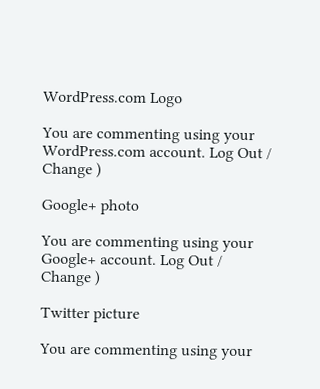WordPress.com Logo

You are commenting using your WordPress.com account. Log Out /  Change )

Google+ photo

You are commenting using your Google+ account. Log Out /  Change )

Twitter picture

You are commenting using your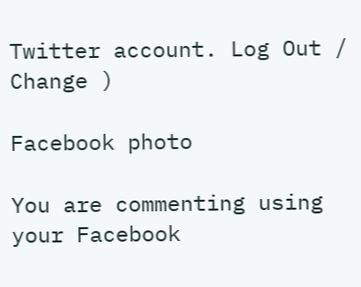Twitter account. Log Out /  Change )

Facebook photo

You are commenting using your Facebook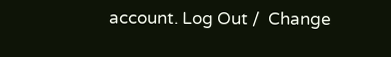account. Log Out /  Change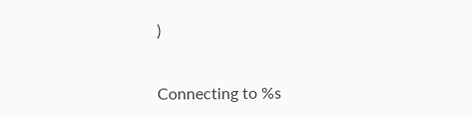)


Connecting to %s